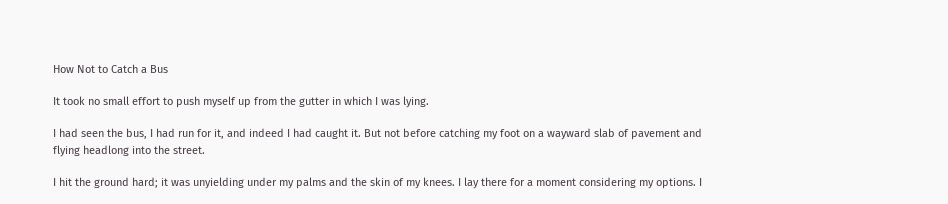How Not to Catch a Bus

It took no small effort to push myself up from the gutter in which I was lying.

I had seen the bus, I had run for it, and indeed I had caught it. But not before catching my foot on a wayward slab of pavement and flying headlong into the street.

I hit the ground hard; it was unyielding under my palms and the skin of my knees. I lay there for a moment considering my options. I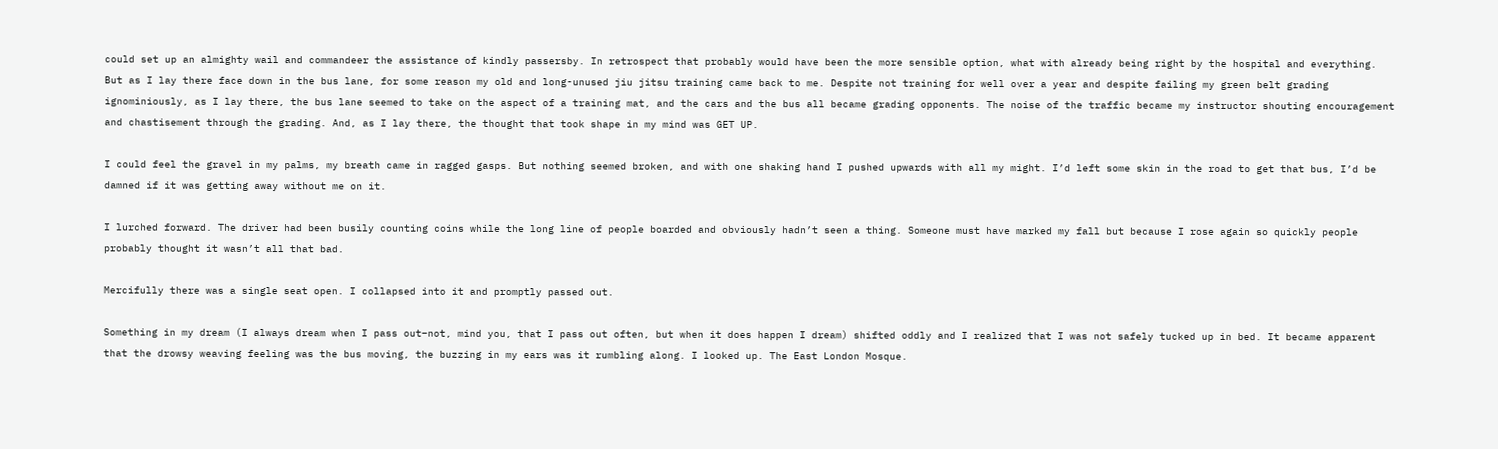could set up an almighty wail and commandeer the assistance of kindly passersby. In retrospect that probably would have been the more sensible option, what with already being right by the hospital and everything. But as I lay there face down in the bus lane, for some reason my old and long-unused jiu jitsu training came back to me. Despite not training for well over a year and despite failing my green belt grading ignominiously, as I lay there, the bus lane seemed to take on the aspect of a training mat, and the cars and the bus all became grading opponents. The noise of the traffic became my instructor shouting encouragement and chastisement through the grading. And, as I lay there, the thought that took shape in my mind was GET UP.

I could feel the gravel in my palms, my breath came in ragged gasps. But nothing seemed broken, and with one shaking hand I pushed upwards with all my might. I’d left some skin in the road to get that bus, I’d be damned if it was getting away without me on it.

I lurched forward. The driver had been busily counting coins while the long line of people boarded and obviously hadn’t seen a thing. Someone must have marked my fall but because I rose again so quickly people probably thought it wasn’t all that bad.

Mercifully there was a single seat open. I collapsed into it and promptly passed out.

Something in my dream (I always dream when I pass out–not, mind you, that I pass out often, but when it does happen I dream) shifted oddly and I realized that I was not safely tucked up in bed. It became apparent that the drowsy weaving feeling was the bus moving, the buzzing in my ears was it rumbling along. I looked up. The East London Mosque.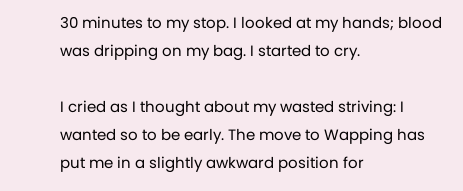30 minutes to my stop. I looked at my hands; blood was dripping on my bag. I started to cry.

I cried as I thought about my wasted striving: I wanted so to be early. The move to Wapping has put me in a slightly awkward position for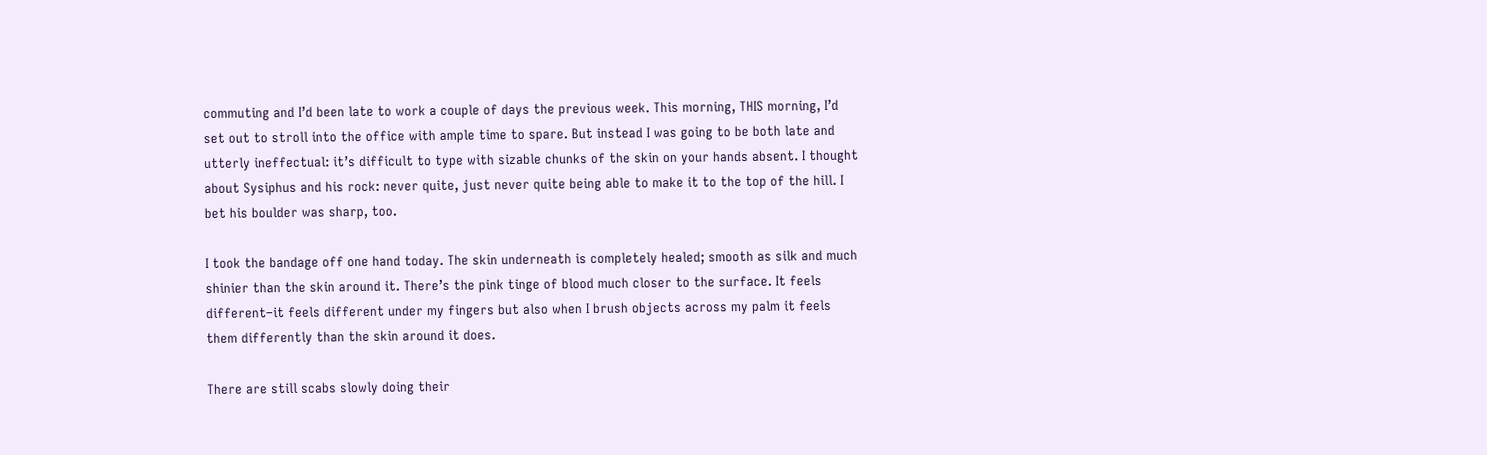commuting and I’d been late to work a couple of days the previous week. This morning, THIS morning, I’d set out to stroll into the office with ample time to spare. But instead I was going to be both late and utterly ineffectual: it’s difficult to type with sizable chunks of the skin on your hands absent. I thought about Sysiphus and his rock: never quite, just never quite being able to make it to the top of the hill. I bet his boulder was sharp, too.

I took the bandage off one hand today. The skin underneath is completely healed; smooth as silk and much shinier than the skin around it. There’s the pink tinge of blood much closer to the surface. It feels different–it feels different under my fingers but also when I brush objects across my palm it feels them differently than the skin around it does.

There are still scabs slowly doing their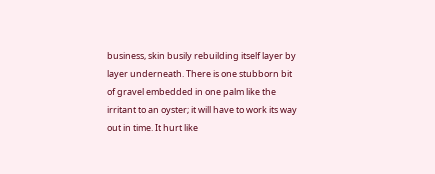business, skin busily rebuilding itself layer by layer underneath. There is one stubborn bit of gravel embedded in one palm like the irritant to an oyster; it will have to work its way out in time. It hurt like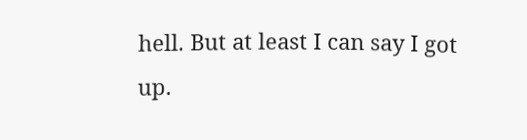hell. But at least I can say I got up.